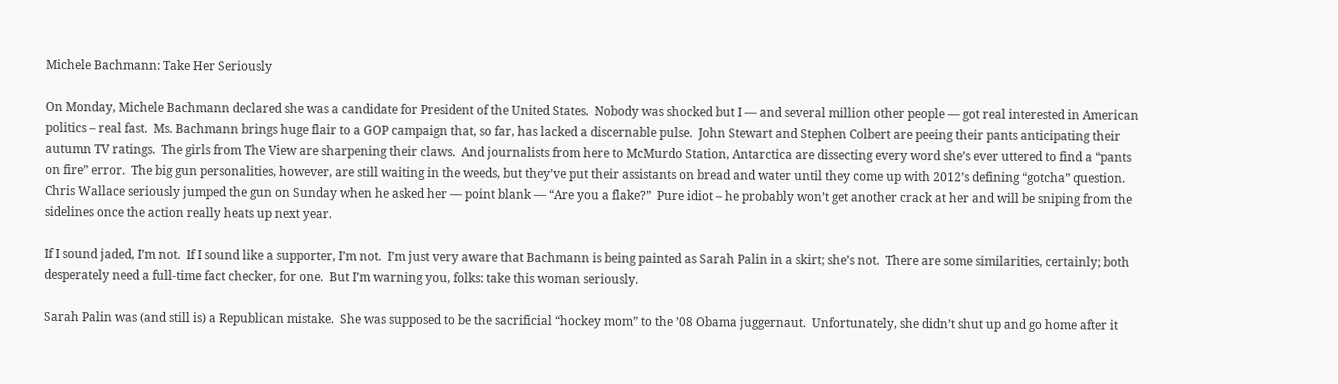Michele Bachmann: Take Her Seriously

On Monday, Michele Bachmann declared she was a candidate for President of the United States.  Nobody was shocked but I — and several million other people — got real interested in American politics – real fast.  Ms. Bachmann brings huge flair to a GOP campaign that, so far, has lacked a discernable pulse.  John Stewart and Stephen Colbert are peeing their pants anticipating their autumn TV ratings.  The girls from The View are sharpening their claws.  And journalists from here to McMurdo Station, Antarctica are dissecting every word she’s ever uttered to find a “pants on fire” error.  The big gun personalities, however, are still waiting in the weeds, but they’ve put their assistants on bread and water until they come up with 2012’s defining “gotcha” question.  Chris Wallace seriously jumped the gun on Sunday when he asked her — point blank — “Are you a flake?”  Pure idiot – he probably won’t get another crack at her and will be sniping from the sidelines once the action really heats up next year.

If I sound jaded, I’m not.  If I sound like a supporter, I’m not.  I’m just very aware that Bachmann is being painted as Sarah Palin in a skirt; she’s not.  There are some similarities, certainly; both desperately need a full-time fact checker, for one.  But I’m warning you, folks: take this woman seriously.

Sarah Palin was (and still is) a Republican mistake.  She was supposed to be the sacrificial “hockey mom” to the ’08 Obama juggernaut.  Unfortunately, she didn’t shut up and go home after it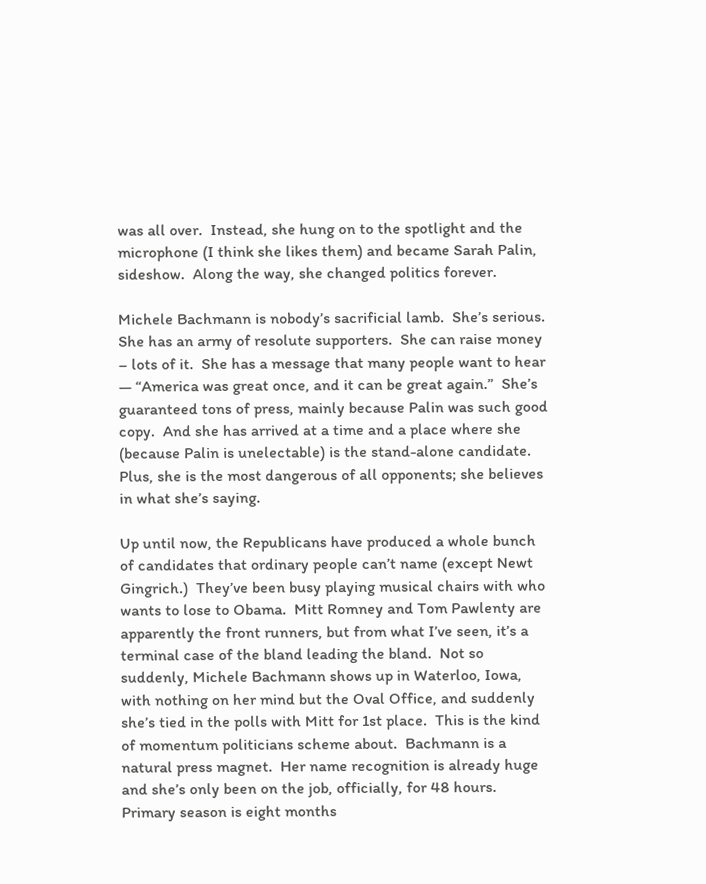was all over.  Instead, she hung on to the spotlight and the microphone (I think she likes them) and became Sarah Palin, sideshow.  Along the way, she changed politics forever.

Michele Bachmann is nobody’s sacrificial lamb.  She’s serious.  She has an army of resolute supporters.  She can raise money – lots of it.  She has a message that many people want to hear — “America was great once, and it can be great again.”  She’s guaranteed tons of press, mainly because Palin was such good copy.  And she has arrived at a time and a place where she (because Palin is unelectable) is the stand-alone candidate.  Plus, she is the most dangerous of all opponents; she believes in what she’s saying.

Up until now, the Republicans have produced a whole bunch of candidates that ordinary people can’t name (except Newt Gingrich.)  They’ve been busy playing musical chairs with who wants to lose to Obama.  Mitt Romney and Tom Pawlenty are apparently the front runners, but from what I’ve seen, it’s a terminal case of the bland leading the bland.  Not so suddenly, Michele Bachmann shows up in Waterloo, Iowa, with nothing on her mind but the Oval Office, and suddenly she’s tied in the polls with Mitt for 1st place.  This is the kind of momentum politicians scheme about.  Bachmann is a natural press magnet.  Her name recognition is already huge and she’s only been on the job, officially, for 48 hours. Primary season is eight months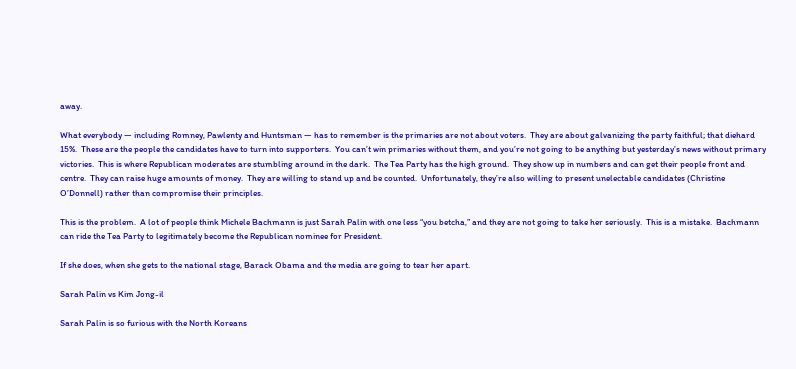away.

What everybody — including Romney, Pawlenty and Huntsman — has to remember is the primaries are not about voters.  They are about galvanizing the party faithful; that diehard 15%.  These are the people the candidates have to turn into supporters.  You can’t win primaries without them, and you’re not going to be anything but yesterday’s news without primary victories.  This is where Republican moderates are stumbling around in the dark.  The Tea Party has the high ground.  They show up in numbers and can get their people front and centre.  They can raise huge amounts of money.  They are willing to stand up and be counted.  Unfortunately, they’re also willing to present unelectable candidates (Christine O’Donnell) rather than compromise their principles.

This is the problem.  A lot of people think Michele Bachmann is just Sarah Palin with one less “you betcha,” and they are not going to take her seriously.  This is a mistake.  Bachmann can ride the Tea Party to legitimately become the Republican nominee for President.

If she does, when she gets to the national stage, Barack Obama and the media are going to tear her apart.

Sarah Palin vs Kim Jong-il

Sarah Palin is so furious with the North Koreans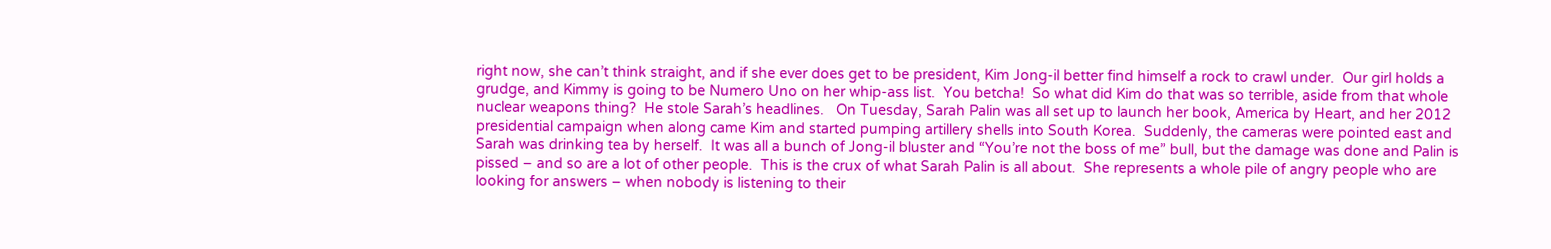right now, she can’t think straight, and if she ever does get to be president, Kim Jong-il better find himself a rock to crawl under.  Our girl holds a grudge, and Kimmy is going to be Numero Uno on her whip-ass list.  You betcha!  So what did Kim do that was so terrible, aside from that whole nuclear weapons thing?  He stole Sarah’s headlines.   On Tuesday, Sarah Palin was all set up to launch her book, America by Heart, and her 2012 presidential campaign when along came Kim and started pumping artillery shells into South Korea.  Suddenly, the cameras were pointed east and Sarah was drinking tea by herself.  It was all a bunch of Jong-il bluster and “You’re not the boss of me” bull, but the damage was done and Palin is pissed – and so are a lot of other people.  This is the crux of what Sarah Palin is all about.  She represents a whole pile of angry people who are looking for answers – when nobody is listening to their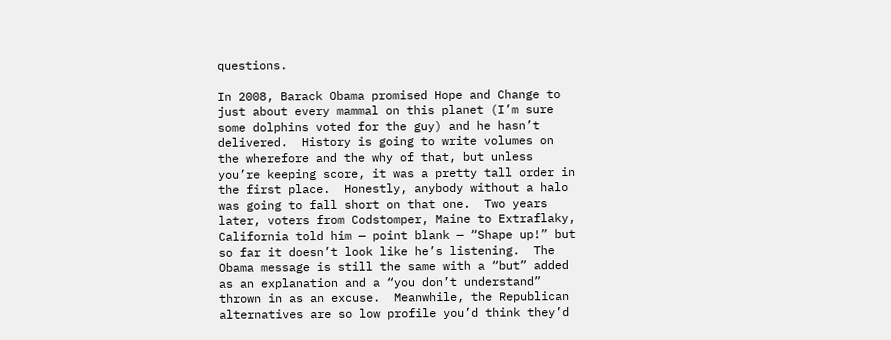questions.

In 2008, Barack Obama promised Hope and Change to just about every mammal on this planet (I’m sure some dolphins voted for the guy) and he hasn’t delivered.  History is going to write volumes on the wherefore and the why of that, but unless you’re keeping score, it was a pretty tall order in the first place.  Honestly, anybody without a halo was going to fall short on that one.  Two years later, voters from Codstomper, Maine to Extraflaky, California told him — point blank — “Shape up!” but so far it doesn’t look like he’s listening.  The Obama message is still the same with a “but” added as an explanation and a “you don’t understand” thrown in as an excuse.  Meanwhile, the Republican alternatives are so low profile you’d think they’d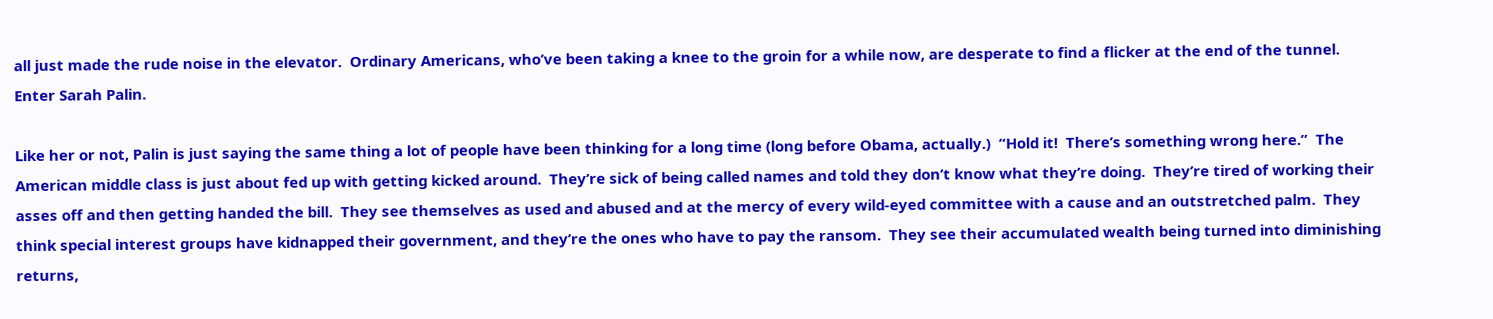all just made the rude noise in the elevator.  Ordinary Americans, who’ve been taking a knee to the groin for a while now, are desperate to find a flicker at the end of the tunnel.  Enter Sarah Palin.

Like her or not, Palin is just saying the same thing a lot of people have been thinking for a long time (long before Obama, actually.)  “Hold it!  There’s something wrong here.”  The American middle class is just about fed up with getting kicked around.  They’re sick of being called names and told they don’t know what they’re doing.  They’re tired of working their asses off and then getting handed the bill.  They see themselves as used and abused and at the mercy of every wild-eyed committee with a cause and an outstretched palm.  They think special interest groups have kidnapped their government, and they’re the ones who have to pay the ransom.  They see their accumulated wealth being turned into diminishing returns,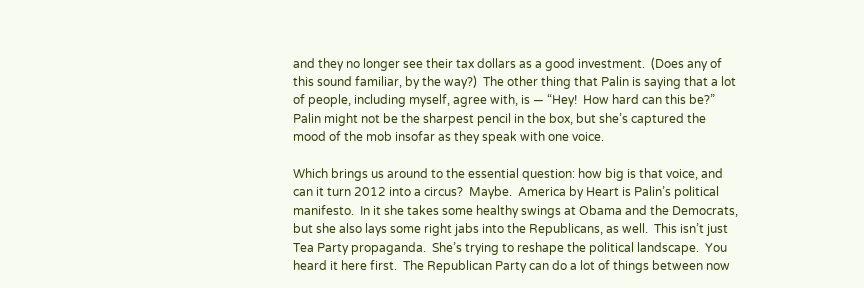and they no longer see their tax dollars as a good investment.  (Does any of this sound familiar, by the way?)  The other thing that Palin is saying that a lot of people, including myself, agree with, is — “Hey!  How hard can this be?” Palin might not be the sharpest pencil in the box, but she’s captured the mood of the mob insofar as they speak with one voice.

Which brings us around to the essential question: how big is that voice, and can it turn 2012 into a circus?  Maybe.  America by Heart is Palin’s political manifesto.  In it she takes some healthy swings at Obama and the Democrats, but she also lays some right jabs into the Republicans, as well.  This isn’t just Tea Party propaganda.  She’s trying to reshape the political landscape.  You heard it here first.  The Republican Party can do a lot of things between now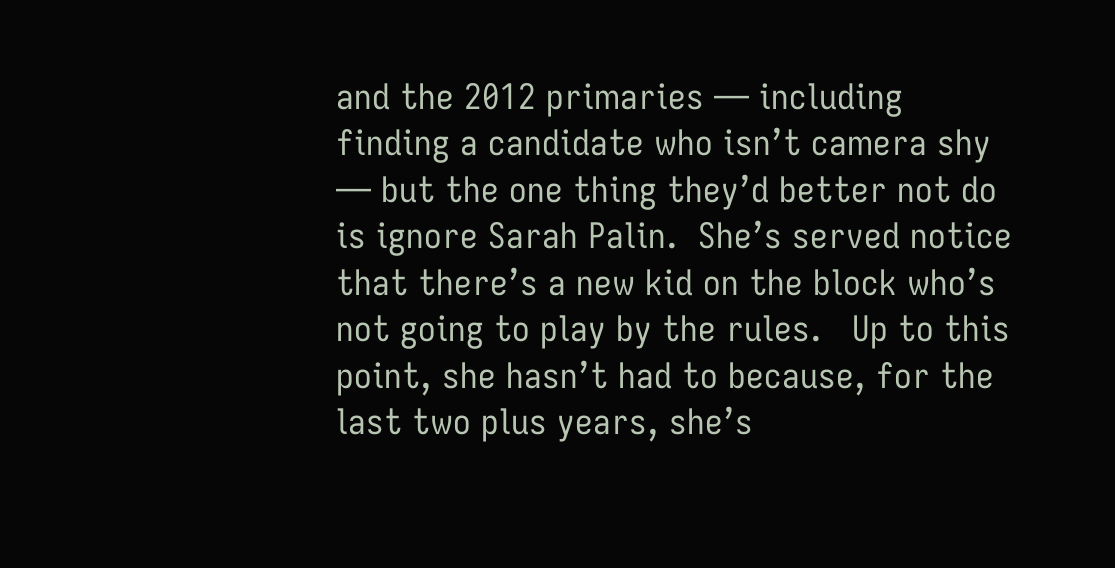and the 2012 primaries — including finding a candidate who isn’t camera shy — but the one thing they’d better not do is ignore Sarah Palin.  She’s served notice that there’s a new kid on the block who’s not going to play by the rules.   Up to this point, she hasn’t had to because, for the last two plus years, she’s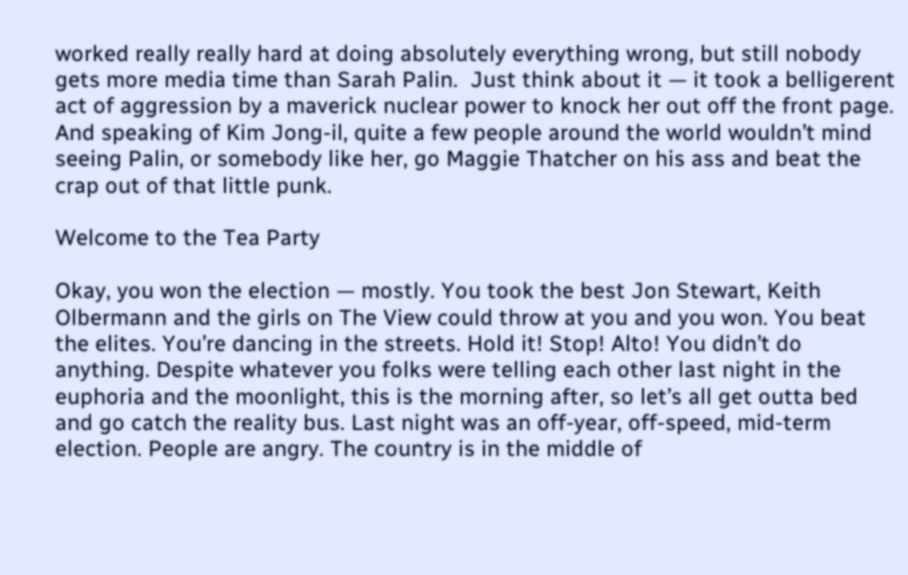worked really really hard at doing absolutely everything wrong, but still nobody gets more media time than Sarah Palin.  Just think about it — it took a belligerent act of aggression by a maverick nuclear power to knock her out off the front page.  And speaking of Kim Jong-il, quite a few people around the world wouldn’t mind seeing Palin, or somebody like her, go Maggie Thatcher on his ass and beat the crap out of that little punk.

Welcome to the Tea Party

Okay, you won the election — mostly. You took the best Jon Stewart, Keith Olbermann and the girls on The View could throw at you and you won. You beat the elites. You’re dancing in the streets. Hold it! Stop! Alto! You didn’t do anything. Despite whatever you folks were telling each other last night in the euphoria and the moonlight, this is the morning after, so let’s all get outta bed and go catch the reality bus. Last night was an off-year, off-speed, mid-term election. People are angry. The country is in the middle of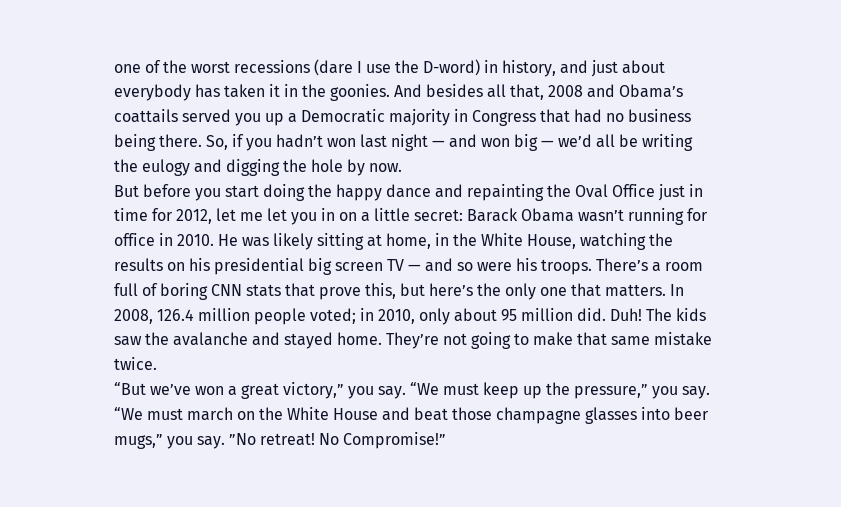one of the worst recessions (dare I use the D-word) in history, and just about everybody has taken it in the goonies. And besides all that, 2008 and Obama’s coattails served you up a Democratic majority in Congress that had no business being there. So, if you hadn’t won last night — and won big — we’d all be writing the eulogy and digging the hole by now.
But before you start doing the happy dance and repainting the Oval Office just in time for 2012, let me let you in on a little secret: Barack Obama wasn’t running for office in 2010. He was likely sitting at home, in the White House, watching the results on his presidential big screen TV — and so were his troops. There’s a room full of boring CNN stats that prove this, but here’s the only one that matters. In 2008, 126.4 million people voted; in 2010, only about 95 million did. Duh! The kids saw the avalanche and stayed home. They’re not going to make that same mistake twice.
“But we’ve won a great victory,” you say. “We must keep up the pressure,” you say. “We must march on the White House and beat those champagne glasses into beer mugs,” you say. ”No retreat! No Compromise!”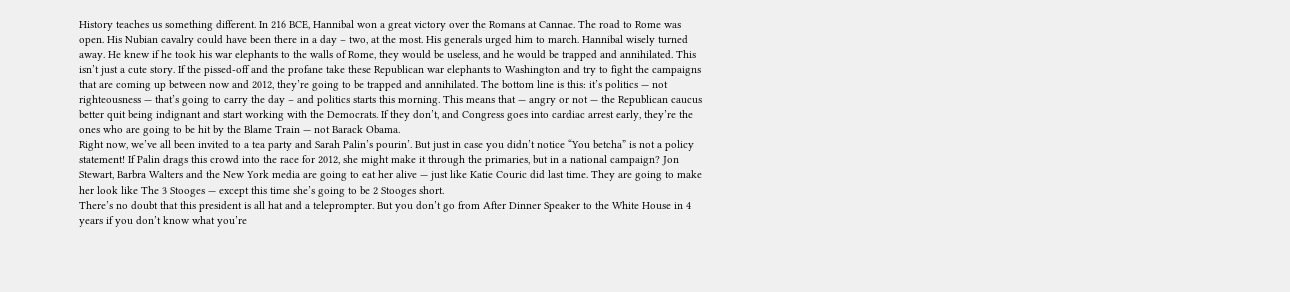History teaches us something different. In 216 BCE, Hannibal won a great victory over the Romans at Cannae. The road to Rome was open. His Nubian cavalry could have been there in a day – two, at the most. His generals urged him to march. Hannibal wisely turned away. He knew if he took his war elephants to the walls of Rome, they would be useless, and he would be trapped and annihilated. This isn’t just a cute story. If the pissed-off and the profane take these Republican war elephants to Washington and try to fight the campaigns that are coming up between now and 2012, they’re going to be trapped and annihilated. The bottom line is this: it’s politics — not righteousness — that’s going to carry the day – and politics starts this morning. This means that — angry or not — the Republican caucus better quit being indignant and start working with the Democrats. If they don’t, and Congress goes into cardiac arrest early, they’re the ones who are going to be hit by the Blame Train — not Barack Obama.
Right now, we’ve all been invited to a tea party and Sarah Palin’s pourin’. But just in case you didn’t notice “You betcha” is not a policy statement! If Palin drags this crowd into the race for 2012, she might make it through the primaries, but in a national campaign? Jon Stewart, Barbra Walters and the New York media are going to eat her alive — just like Katie Couric did last time. They are going to make her look like The 3 Stooges — except this time she’s going to be 2 Stooges short.
There’s no doubt that this president is all hat and a teleprompter. But you don’t go from After Dinner Speaker to the White House in 4 years if you don’t know what you’re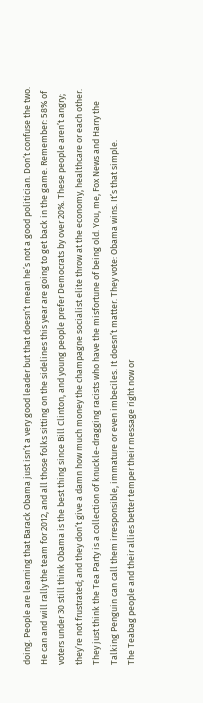doing. People are learning that Barack Obama just isn’t a very good leader but that doesn’t mean he’s not a good politician. Don’t confuse the two. He can and will rally the team for 2012, and all those folks sitting on the sidelines this year are going to get back in the game. Remember: 58% of voters under 30 still think Obama is the best thing since Bill Clinton, and young people prefer Democrats by over 20%. These people aren’t angry; they’re not frustrated; and they don’t give a damn how much money the champagne socialist elite throw at the economy, healthcare or each other. They just think the Tea Party is a collection of knuckle-dragging racists who have the misfortune of being old. You, me, Fox News and Harry the Talking Penguin can call them irresponsible, immature or even imbeciles. It doesn’t matter. They vote: Obama wins. It’s that simple.
The Teabag people and their allies better temper their message right now or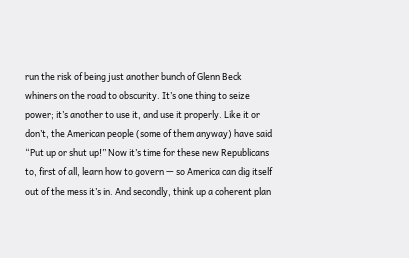run the risk of being just another bunch of Glenn Beck whiners on the road to obscurity. It’s one thing to seize power; it’s another to use it, and use it properly. Like it or don’t, the American people (some of them anyway) have said “Put up or shut up!” Now it’s time for these new Republicans to, first of all, learn how to govern — so America can dig itself out of the mess it’s in. And secondly, think up a coherent plan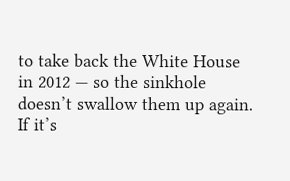to take back the White House in 2012 — so the sinkhole doesn’t swallow them up again. If it’s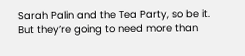Sarah Palin and the Tea Party, so be it. But they’re going to need more than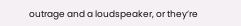outrage and a loudspeaker, or they’re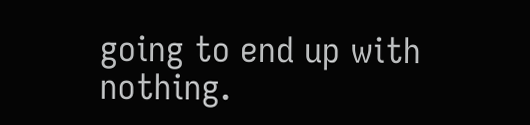going to end up with nothing.